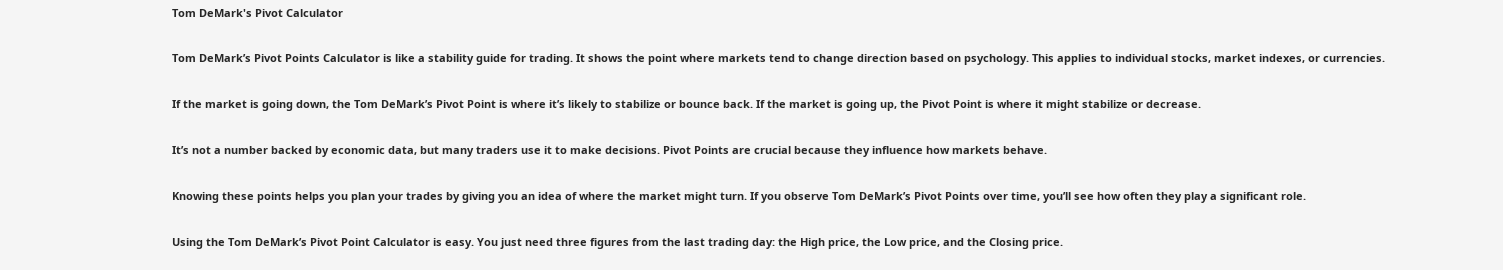Tom DeMark's Pivot Calculator

Tom DeMark’s Pivot Points Calculator is like a stability guide for trading. It shows the point where markets tend to change direction based on psychology. This applies to individual stocks, market indexes, or currencies.

If the market is going down, the Tom DeMark’s Pivot Point is where it’s likely to stabilize or bounce back. If the market is going up, the Pivot Point is where it might stabilize or decrease.

It’s not a number backed by economic data, but many traders use it to make decisions. Pivot Points are crucial because they influence how markets behave.

Knowing these points helps you plan your trades by giving you an idea of where the market might turn. If you observe Tom DeMark’s Pivot Points over time, you’ll see how often they play a significant role.

Using the Tom DeMark’s Pivot Point Calculator is easy. You just need three figures from the last trading day: the High price, the Low price, and the Closing price.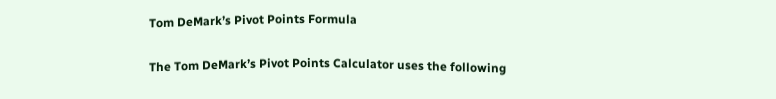Tom DeMark’s Pivot Points Formula

The Tom DeMark’s Pivot Points Calculator uses the following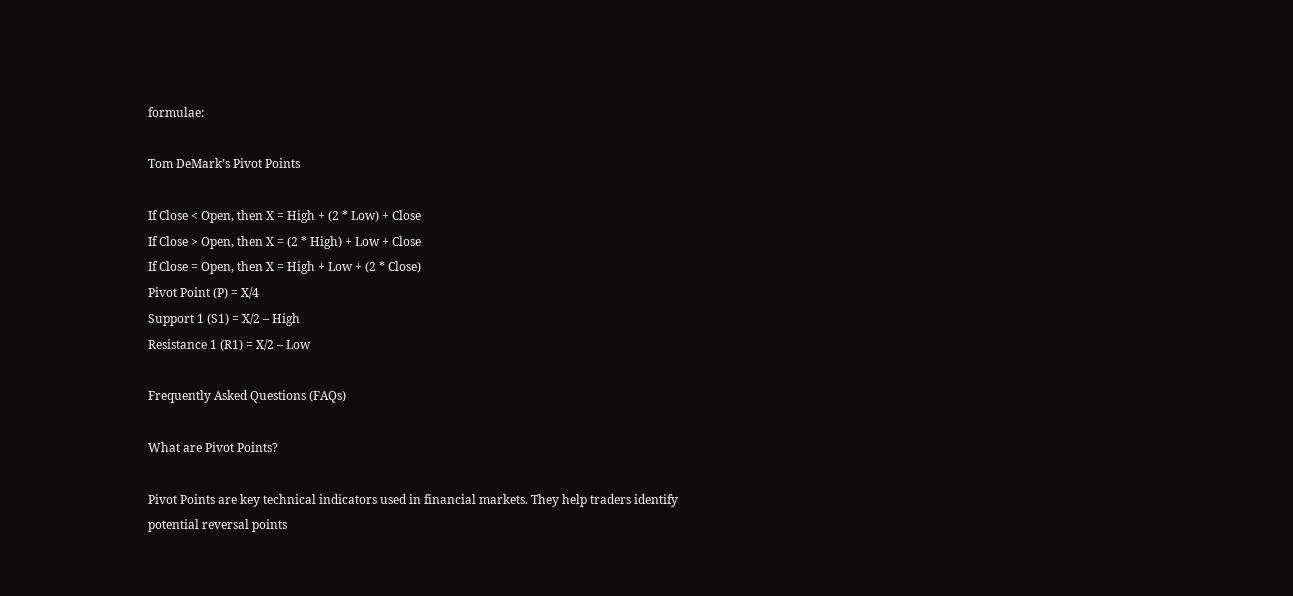formulae:

Tom DeMark’s Pivot Points

If Close < Open, then X = High + (2 * Low) + Close
If Close > Open, then X = (2 * High) + Low + Close
If Close = Open, then X = High + Low + (2 * Close)
Pivot Point (P) = X/4
Support 1 (S1) = X/2 – High
Resistance 1 (R1) = X/2 – Low

Frequently Asked Questions (FAQs)

What are Pivot Points?

Pivot Points are key technical indicators used in financial markets. They help traders identify potential reversal points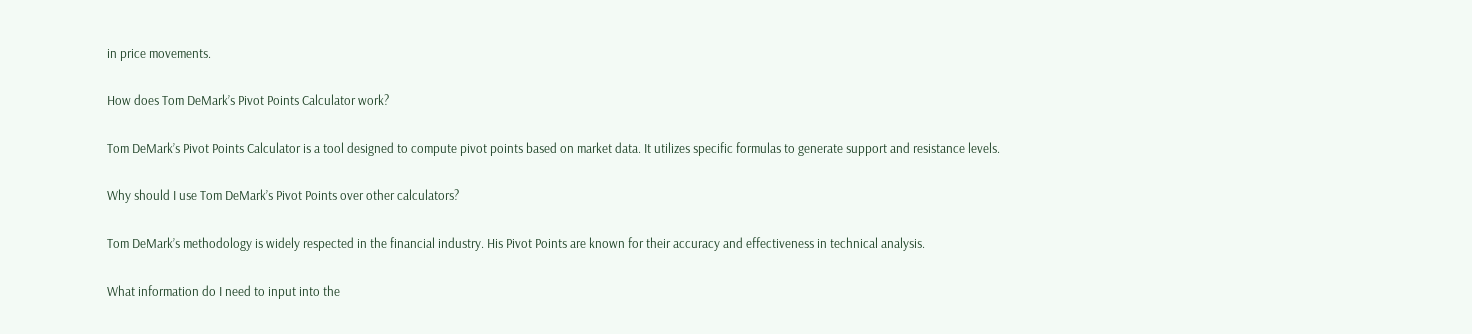in price movements.

How does Tom DeMark’s Pivot Points Calculator work?

Tom DeMark’s Pivot Points Calculator is a tool designed to compute pivot points based on market data. It utilizes specific formulas to generate support and resistance levels.

Why should I use Tom DeMark’s Pivot Points over other calculators?

Tom DeMark’s methodology is widely respected in the financial industry. His Pivot Points are known for their accuracy and effectiveness in technical analysis.

What information do I need to input into the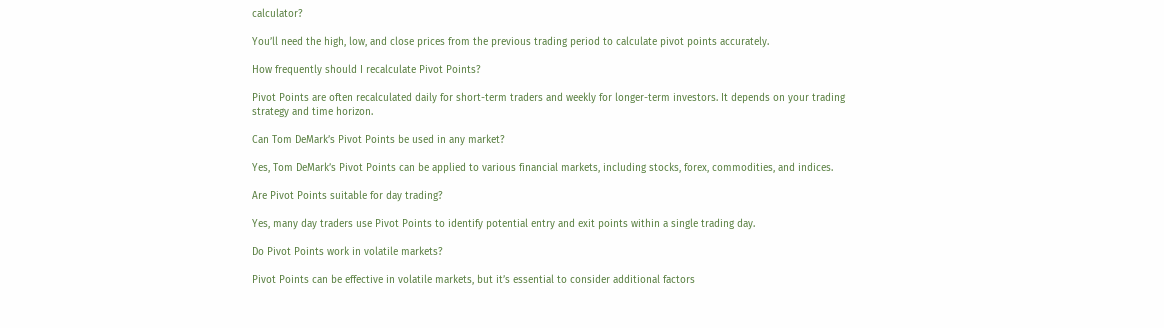calculator?

You’ll need the high, low, and close prices from the previous trading period to calculate pivot points accurately.

How frequently should I recalculate Pivot Points?

Pivot Points are often recalculated daily for short-term traders and weekly for longer-term investors. It depends on your trading strategy and time horizon.

Can Tom DeMark’s Pivot Points be used in any market?

Yes, Tom DeMark’s Pivot Points can be applied to various financial markets, including stocks, forex, commodities, and indices.

Are Pivot Points suitable for day trading?

Yes, many day traders use Pivot Points to identify potential entry and exit points within a single trading day.

Do Pivot Points work in volatile markets?

Pivot Points can be effective in volatile markets, but it’s essential to consider additional factors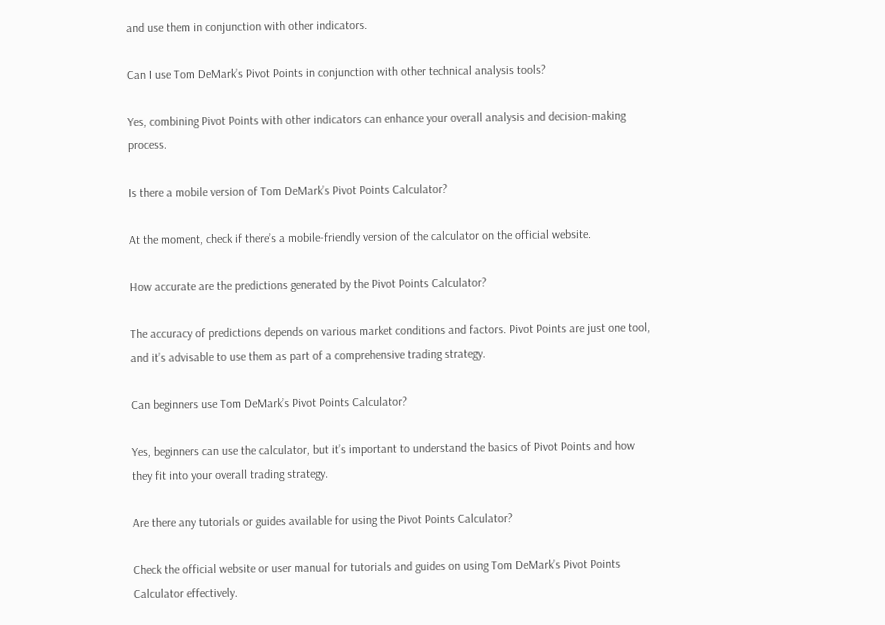and use them in conjunction with other indicators.

Can I use Tom DeMark’s Pivot Points in conjunction with other technical analysis tools?

Yes, combining Pivot Points with other indicators can enhance your overall analysis and decision-making process.

Is there a mobile version of Tom DeMark’s Pivot Points Calculator?

At the moment, check if there’s a mobile-friendly version of the calculator on the official website.

How accurate are the predictions generated by the Pivot Points Calculator?

The accuracy of predictions depends on various market conditions and factors. Pivot Points are just one tool, and it’s advisable to use them as part of a comprehensive trading strategy.

Can beginners use Tom DeMark’s Pivot Points Calculator?

Yes, beginners can use the calculator, but it’s important to understand the basics of Pivot Points and how they fit into your overall trading strategy.

Are there any tutorials or guides available for using the Pivot Points Calculator?

Check the official website or user manual for tutorials and guides on using Tom DeMark’s Pivot Points Calculator effectively.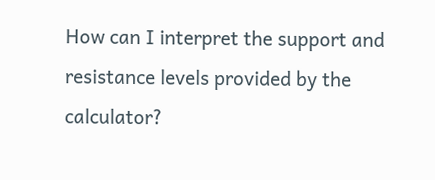How can I interpret the support and resistance levels provided by the calculator?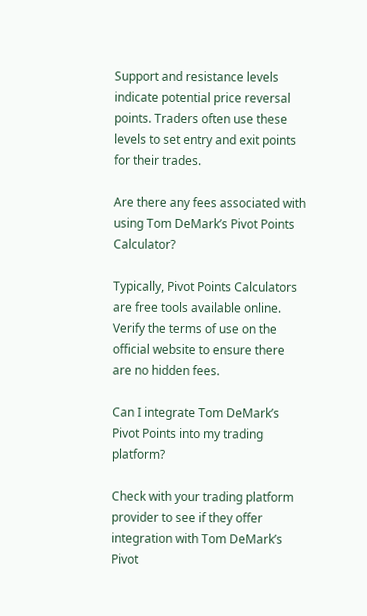Support and resistance levels indicate potential price reversal points. Traders often use these levels to set entry and exit points for their trades.

Are there any fees associated with using Tom DeMark’s Pivot Points Calculator?

Typically, Pivot Points Calculators are free tools available online. Verify the terms of use on the official website to ensure there are no hidden fees.

Can I integrate Tom DeMark’s Pivot Points into my trading platform?

Check with your trading platform provider to see if they offer integration with Tom DeMark’s Pivot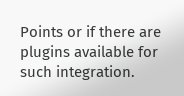Points or if there are plugins available for such integration.